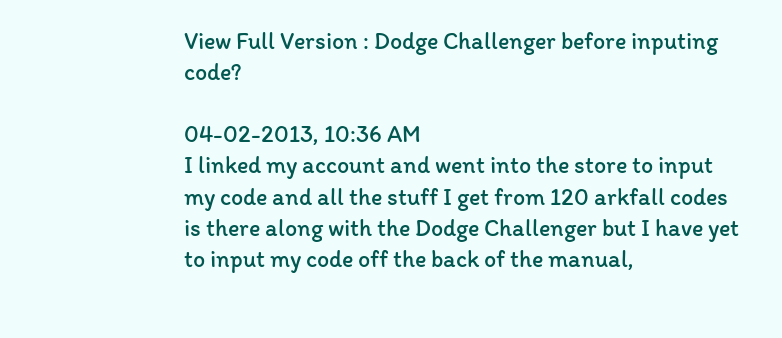View Full Version : Dodge Challenger before inputing code?

04-02-2013, 10:36 AM
I linked my account and went into the store to input my code and all the stuff I get from 120 arkfall codes is there along with the Dodge Challenger but I have yet to input my code off the back of the manual,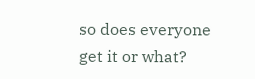so does everyone get it or what?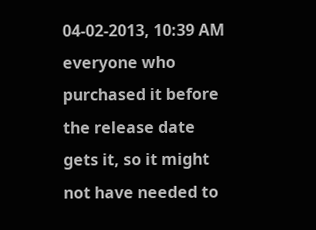04-02-2013, 10:39 AM
everyone who purchased it before the release date gets it, so it might not have needed to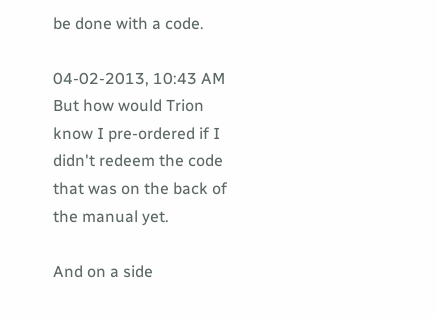be done with a code.

04-02-2013, 10:43 AM
But how would Trion know I pre-ordered if I didn't redeem the code that was on the back of the manual yet.

And on a side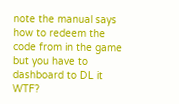note the manual says how to redeem the code from in the game but you have to dashboard to DL it WTF?